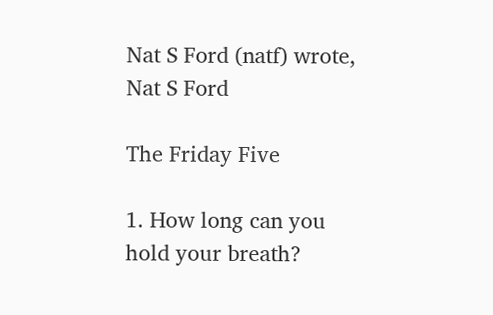Nat S Ford (natf) wrote,
Nat S Ford

The Friday Five

1. How long can you hold your breath?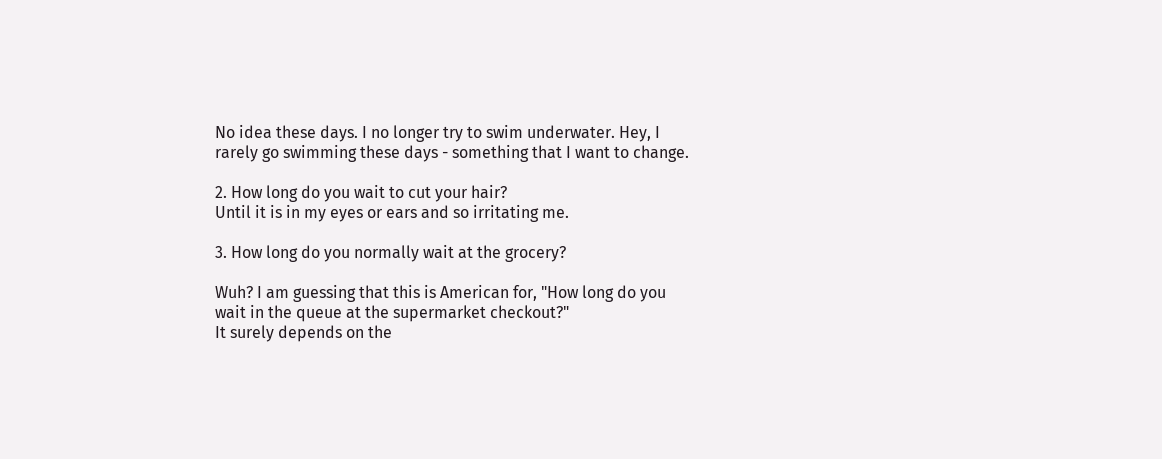No idea these days. I no longer try to swim underwater. Hey, I rarely go swimming these days - something that I want to change.

2. How long do you wait to cut your hair?
Until it is in my eyes or ears and so irritating me.

3. How long do you normally wait at the grocery?

Wuh? I am guessing that this is American for, "How long do you wait in the queue at the supermarket checkout?"
It surely depends on the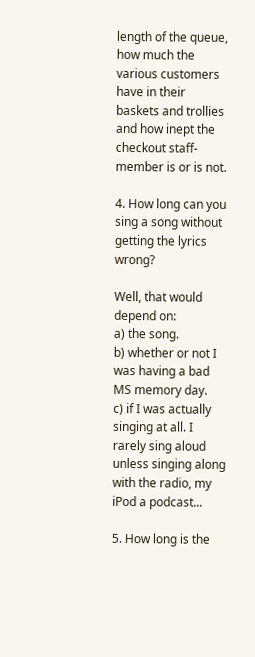length of the queue, how much the various customers have in their baskets and trollies and how inept the checkout staff-member is or is not.

4. How long can you sing a song without getting the lyrics wrong?

Well, that would depend on:
a) the song.
b) whether or not I was having a bad MS memory day.
c) if I was actually singing at all. I rarely sing aloud unless singing along with the radio, my iPod a podcast...

5. How long is the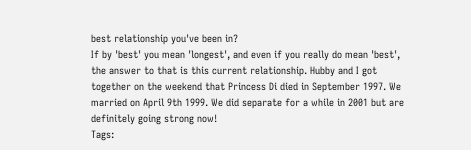best relationship you've been in?
If by 'best' you mean 'longest', and even if you really do mean 'best', the answer to that is this current relationship. Hubby and I got together on the weekend that Princess Di died in September 1997. We married on April 9th 1999. We did separate for a while in 2001 but are definitely going strong now!
Tags: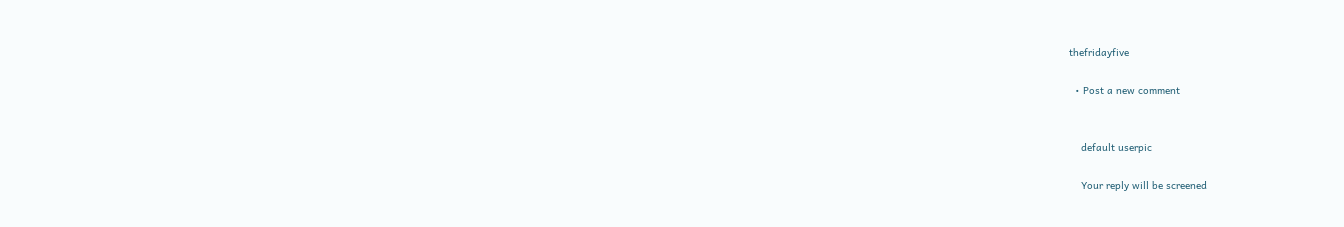thefridayfive

  • Post a new comment


    default userpic

    Your reply will be screened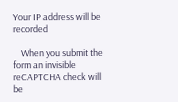Your IP address will be recorded

    When you submit the form an invisible reCAPTCHA check will be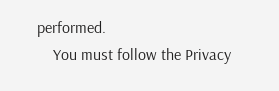performed.
    You must follow the Privacy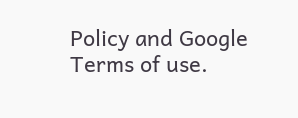Policy and Google Terms of use.